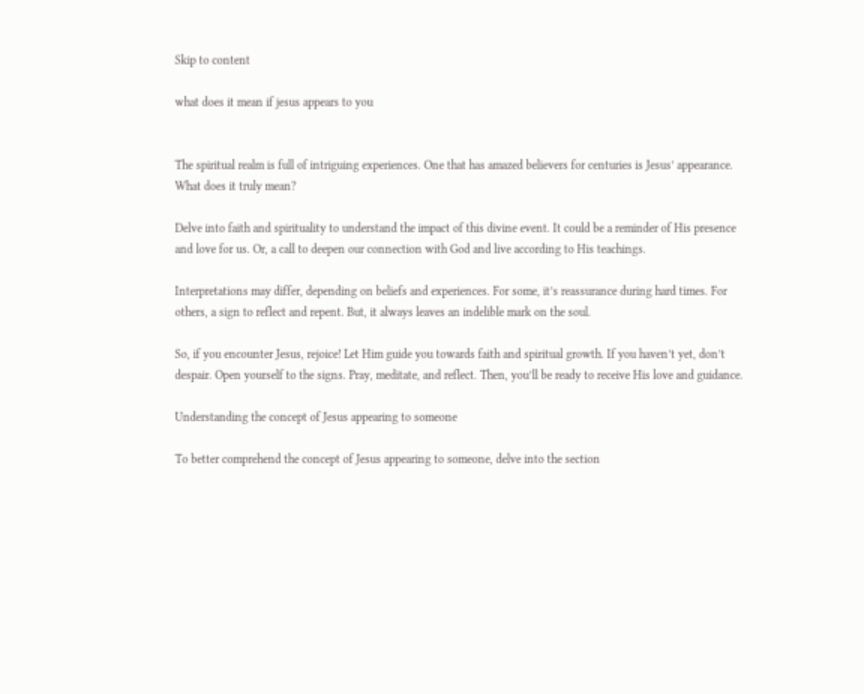Skip to content

what does it mean if jesus appears to you


The spiritual realm is full of intriguing experiences. One that has amazed believers for centuries is Jesus’ appearance. What does it truly mean?

Delve into faith and spirituality to understand the impact of this divine event. It could be a reminder of His presence and love for us. Or, a call to deepen our connection with God and live according to His teachings.

Interpretations may differ, depending on beliefs and experiences. For some, it’s reassurance during hard times. For others, a sign to reflect and repent. But, it always leaves an indelible mark on the soul.

So, if you encounter Jesus, rejoice! Let Him guide you towards faith and spiritual growth. If you haven’t yet, don’t despair. Open yourself to the signs. Pray, meditate, and reflect. Then, you’ll be ready to receive His love and guidance.

Understanding the concept of Jesus appearing to someone

To better comprehend the concept of Jesus appearing to someone, delve into the section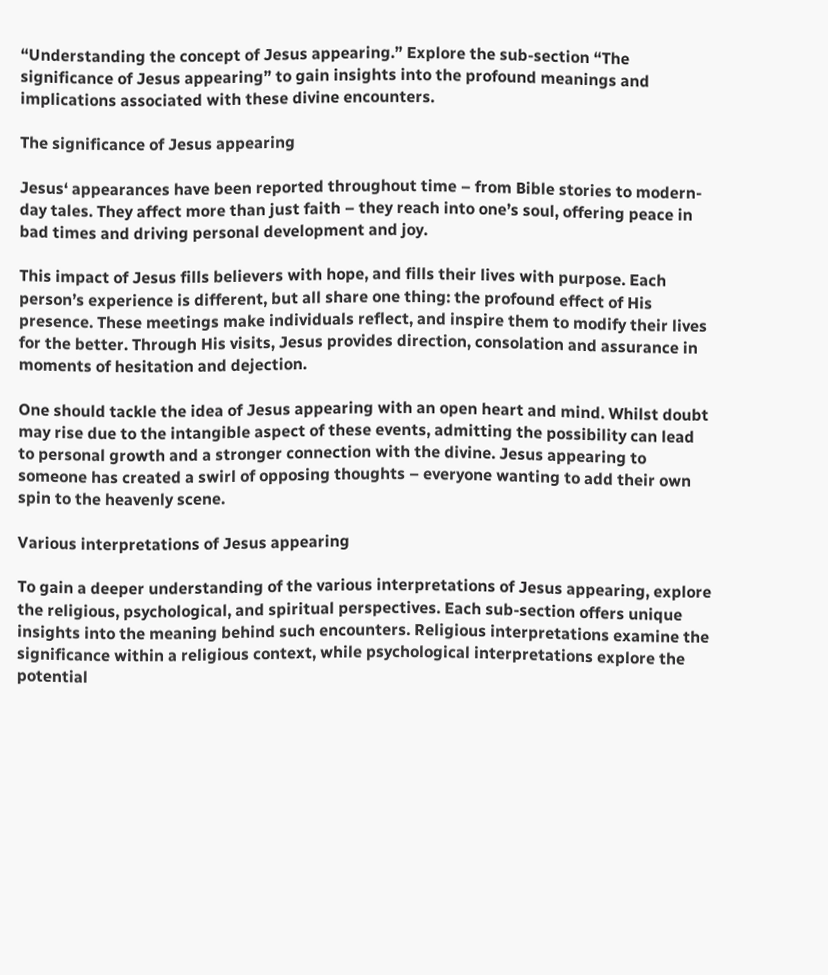“Understanding the concept of Jesus appearing.” Explore the sub-section “The significance of Jesus appearing” to gain insights into the profound meanings and implications associated with these divine encounters.

The significance of Jesus appearing

Jesus‘ appearances have been reported throughout time – from Bible stories to modern-day tales. They affect more than just faith – they reach into one’s soul, offering peace in bad times and driving personal development and joy.

This impact of Jesus fills believers with hope, and fills their lives with purpose. Each person’s experience is different, but all share one thing: the profound effect of His presence. These meetings make individuals reflect, and inspire them to modify their lives for the better. Through His visits, Jesus provides direction, consolation and assurance in moments of hesitation and dejection.

One should tackle the idea of Jesus appearing with an open heart and mind. Whilst doubt may rise due to the intangible aspect of these events, admitting the possibility can lead to personal growth and a stronger connection with the divine. Jesus appearing to someone has created a swirl of opposing thoughts – everyone wanting to add their own spin to the heavenly scene.

Various interpretations of Jesus appearing

To gain a deeper understanding of the various interpretations of Jesus appearing, explore the religious, psychological, and spiritual perspectives. Each sub-section offers unique insights into the meaning behind such encounters. Religious interpretations examine the significance within a religious context, while psychological interpretations explore the potential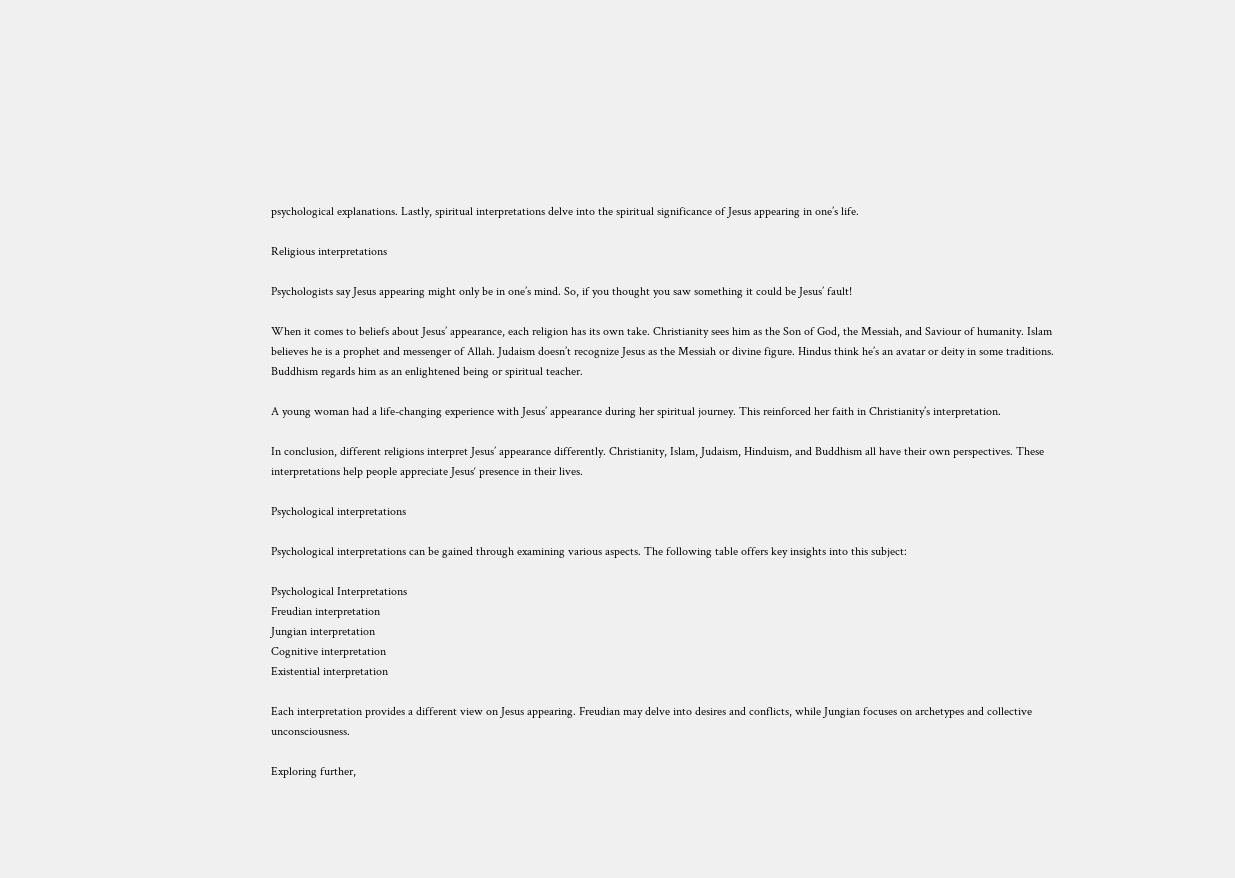psychological explanations. Lastly, spiritual interpretations delve into the spiritual significance of Jesus appearing in one’s life.

Religious interpretations

Psychologists say Jesus appearing might only be in one’s mind. So, if you thought you saw something it could be Jesus’ fault!

When it comes to beliefs about Jesus’ appearance, each religion has its own take. Christianity sees him as the Son of God, the Messiah, and Saviour of humanity. Islam believes he is a prophet and messenger of Allah. Judaism doesn’t recognize Jesus as the Messiah or divine figure. Hindus think he’s an avatar or deity in some traditions. Buddhism regards him as an enlightened being or spiritual teacher.

A young woman had a life-changing experience with Jesus’ appearance during her spiritual journey. This reinforced her faith in Christianity’s interpretation.

In conclusion, different religions interpret Jesus’ appearance differently. Christianity, Islam, Judaism, Hinduism, and Buddhism all have their own perspectives. These interpretations help people appreciate Jesus‘ presence in their lives.

Psychological interpretations

Psychological interpretations can be gained through examining various aspects. The following table offers key insights into this subject:

Psychological Interpretations
Freudian interpretation
Jungian interpretation
Cognitive interpretation
Existential interpretation

Each interpretation provides a different view on Jesus appearing. Freudian may delve into desires and conflicts, while Jungian focuses on archetypes and collective unconsciousness.

Exploring further,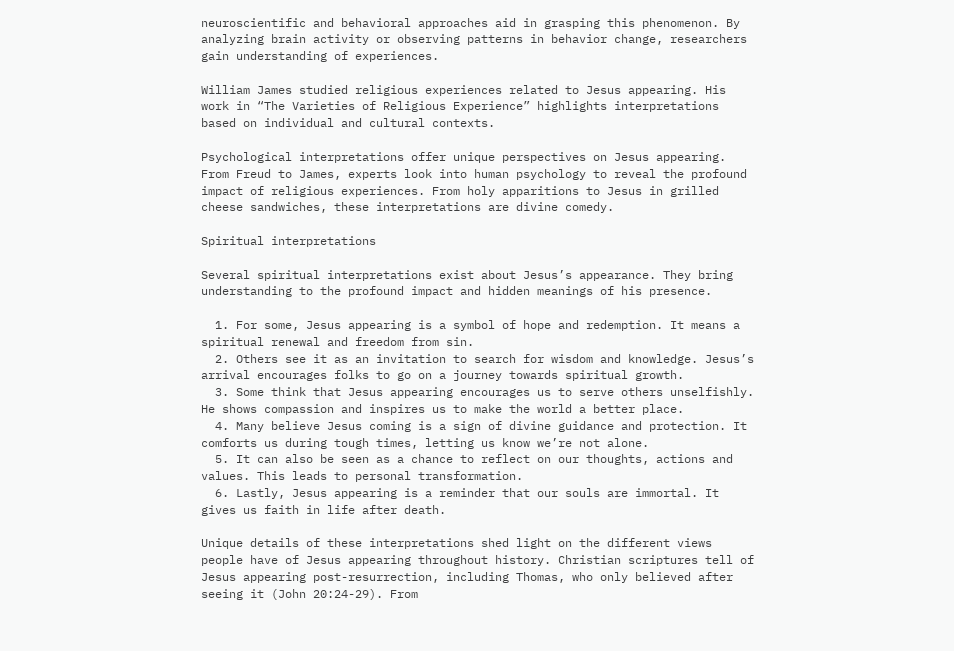neuroscientific and behavioral approaches aid in grasping this phenomenon. By analyzing brain activity or observing patterns in behavior change, researchers gain understanding of experiences.

William James studied religious experiences related to Jesus appearing. His work in “The Varieties of Religious Experience” highlights interpretations based on individual and cultural contexts.

Psychological interpretations offer unique perspectives on Jesus appearing. From Freud to James, experts look into human psychology to reveal the profound impact of religious experiences. From holy apparitions to Jesus in grilled cheese sandwiches, these interpretations are divine comedy.

Spiritual interpretations

Several spiritual interpretations exist about Jesus’s appearance. They bring understanding to the profound impact and hidden meanings of his presence.

  1. For some, Jesus appearing is a symbol of hope and redemption. It means a spiritual renewal and freedom from sin.
  2. Others see it as an invitation to search for wisdom and knowledge. Jesus’s arrival encourages folks to go on a journey towards spiritual growth.
  3. Some think that Jesus appearing encourages us to serve others unselfishly. He shows compassion and inspires us to make the world a better place.
  4. Many believe Jesus coming is a sign of divine guidance and protection. It comforts us during tough times, letting us know we’re not alone.
  5. It can also be seen as a chance to reflect on our thoughts, actions and values. This leads to personal transformation.
  6. Lastly, Jesus appearing is a reminder that our souls are immortal. It gives us faith in life after death.

Unique details of these interpretations shed light on the different views people have of Jesus appearing throughout history. Christian scriptures tell of Jesus appearing post-resurrection, including Thomas, who only believed after seeing it (John 20:24-29). From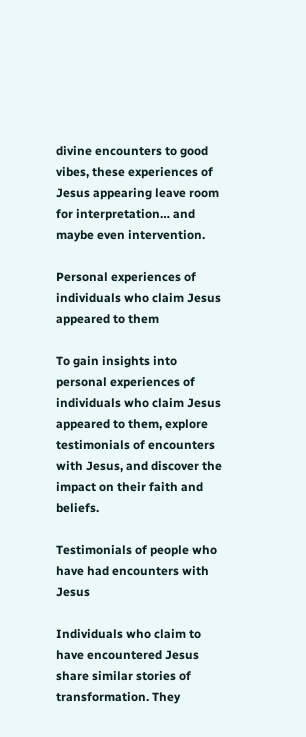divine encounters to good vibes, these experiences of Jesus appearing leave room for interpretation… and maybe even intervention.

Personal experiences of individuals who claim Jesus appeared to them

To gain insights into personal experiences of individuals who claim Jesus appeared to them, explore testimonials of encounters with Jesus, and discover the impact on their faith and beliefs.

Testimonials of people who have had encounters with Jesus

Individuals who claim to have encountered Jesus share similar stories of transformation. They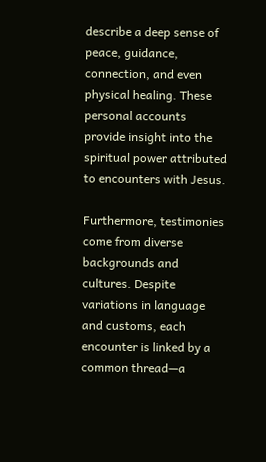describe a deep sense of peace, guidance, connection, and even physical healing. These personal accounts provide insight into the spiritual power attributed to encounters with Jesus.

Furthermore, testimonies come from diverse backgrounds and cultures. Despite variations in language and customs, each encounter is linked by a common thread—a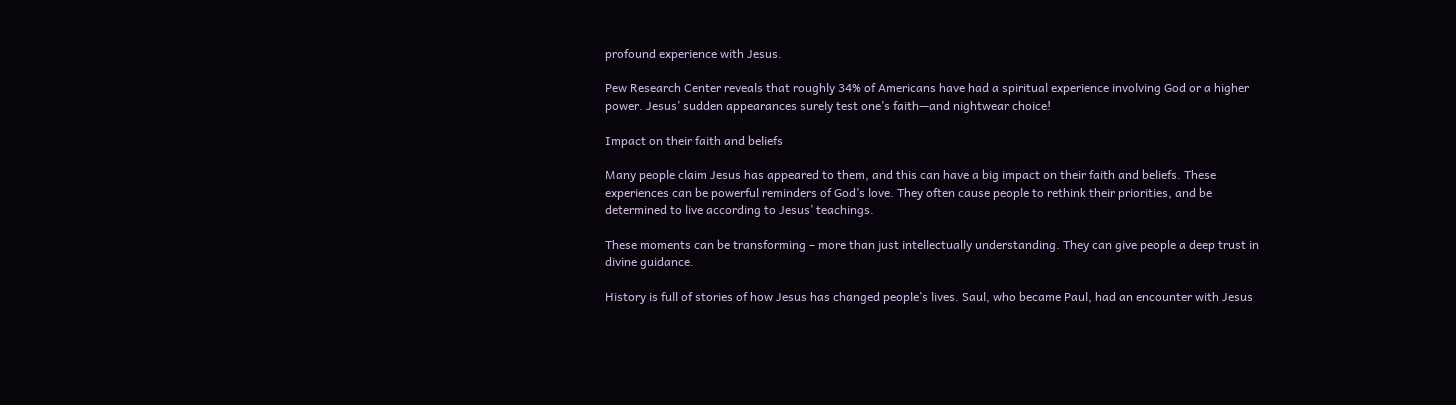profound experience with Jesus.

Pew Research Center reveals that roughly 34% of Americans have had a spiritual experience involving God or a higher power. Jesus’ sudden appearances surely test one’s faith—and nightwear choice!

Impact on their faith and beliefs

Many people claim Jesus has appeared to them, and this can have a big impact on their faith and beliefs. These experiences can be powerful reminders of God’s love. They often cause people to rethink their priorities, and be determined to live according to Jesus’ teachings.

These moments can be transforming – more than just intellectually understanding. They can give people a deep trust in divine guidance.

History is full of stories of how Jesus has changed people’s lives. Saul, who became Paul, had an encounter with Jesus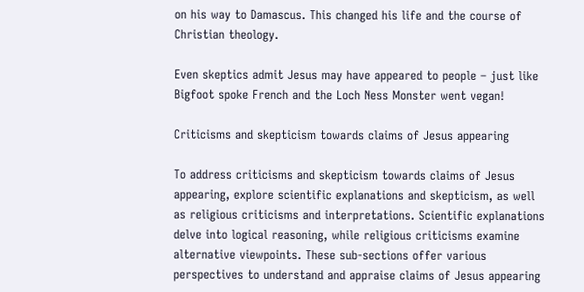on his way to Damascus. This changed his life and the course of Christian theology.

Even skeptics admit Jesus may have appeared to people – just like Bigfoot spoke French and the Loch Ness Monster went vegan!

Criticisms and skepticism towards claims of Jesus appearing

To address criticisms and skepticism towards claims of Jesus appearing, explore scientific explanations and skepticism, as well as religious criticisms and interpretations. Scientific explanations delve into logical reasoning, while religious criticisms examine alternative viewpoints. These sub-sections offer various perspectives to understand and appraise claims of Jesus appearing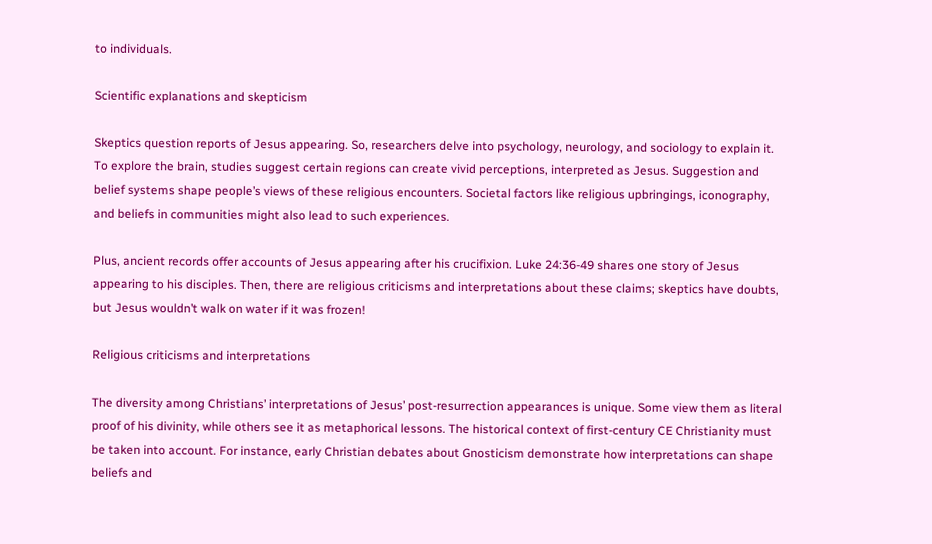to individuals.

Scientific explanations and skepticism

Skeptics question reports of Jesus appearing. So, researchers delve into psychology, neurology, and sociology to explain it. To explore the brain, studies suggest certain regions can create vivid perceptions, interpreted as Jesus. Suggestion and belief systems shape people’s views of these religious encounters. Societal factors like religious upbringings, iconography, and beliefs in communities might also lead to such experiences.

Plus, ancient records offer accounts of Jesus appearing after his crucifixion. Luke 24:36-49 shares one story of Jesus appearing to his disciples. Then, there are religious criticisms and interpretations about these claims; skeptics have doubts, but Jesus wouldn’t walk on water if it was frozen!

Religious criticisms and interpretations

The diversity among Christians’ interpretations of Jesus’ post-resurrection appearances is unique. Some view them as literal proof of his divinity, while others see it as metaphorical lessons. The historical context of first-century CE Christianity must be taken into account. For instance, early Christian debates about Gnosticism demonstrate how interpretations can shape beliefs and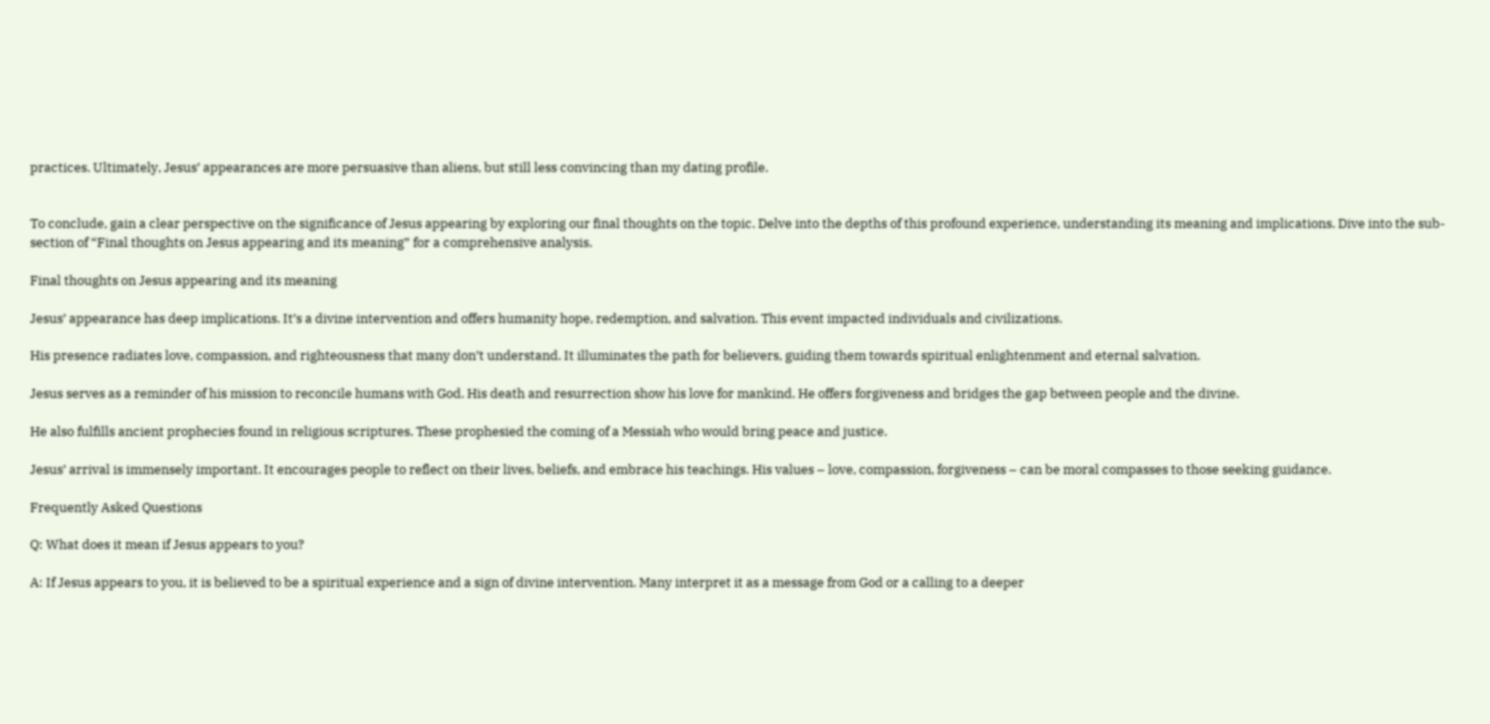practices. Ultimately, Jesus’ appearances are more persuasive than aliens, but still less convincing than my dating profile.


To conclude, gain a clear perspective on the significance of Jesus appearing by exploring our final thoughts on the topic. Delve into the depths of this profound experience, understanding its meaning and implications. Dive into the sub-section of “Final thoughts on Jesus appearing and its meaning” for a comprehensive analysis.

Final thoughts on Jesus appearing and its meaning

Jesus’ appearance has deep implications. It’s a divine intervention and offers humanity hope, redemption, and salvation. This event impacted individuals and civilizations.

His presence radiates love, compassion, and righteousness that many don’t understand. It illuminates the path for believers, guiding them towards spiritual enlightenment and eternal salvation.

Jesus serves as a reminder of his mission to reconcile humans with God. His death and resurrection show his love for mankind. He offers forgiveness and bridges the gap between people and the divine.

He also fulfills ancient prophecies found in religious scriptures. These prophesied the coming of a Messiah who would bring peace and justice.

Jesus’ arrival is immensely important. It encourages people to reflect on their lives, beliefs, and embrace his teachings. His values – love, compassion, forgiveness – can be moral compasses to those seeking guidance.

Frequently Asked Questions

Q: What does it mean if Jesus appears to you?

A: If Jesus appears to you, it is believed to be a spiritual experience and a sign of divine intervention. Many interpret it as a message from God or a calling to a deeper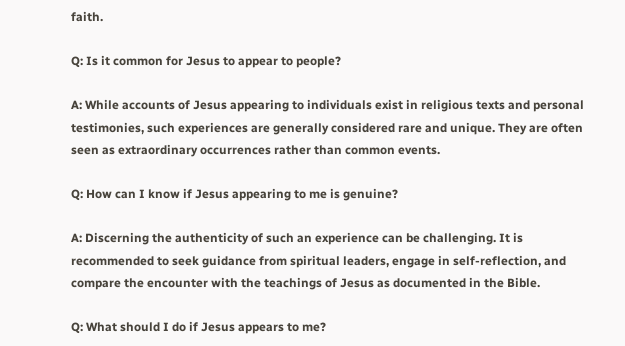faith.

Q: Is it common for Jesus to appear to people?

A: While accounts of Jesus appearing to individuals exist in religious texts and personal testimonies, such experiences are generally considered rare and unique. They are often seen as extraordinary occurrences rather than common events.

Q: How can I know if Jesus appearing to me is genuine?

A: Discerning the authenticity of such an experience can be challenging. It is recommended to seek guidance from spiritual leaders, engage in self-reflection, and compare the encounter with the teachings of Jesus as documented in the Bible.

Q: What should I do if Jesus appears to me?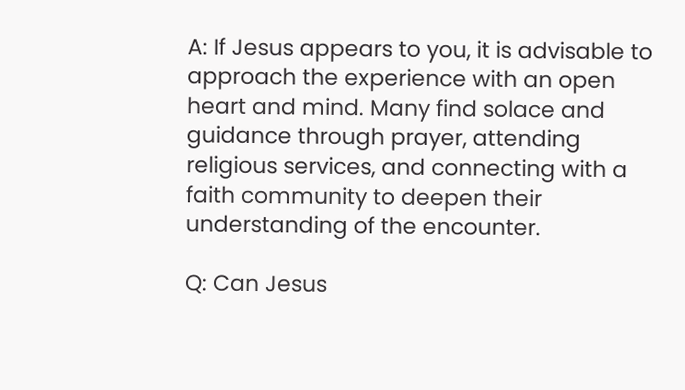A: If Jesus appears to you, it is advisable to approach the experience with an open heart and mind. Many find solace and guidance through prayer, attending religious services, and connecting with a faith community to deepen their understanding of the encounter.

Q: Can Jesus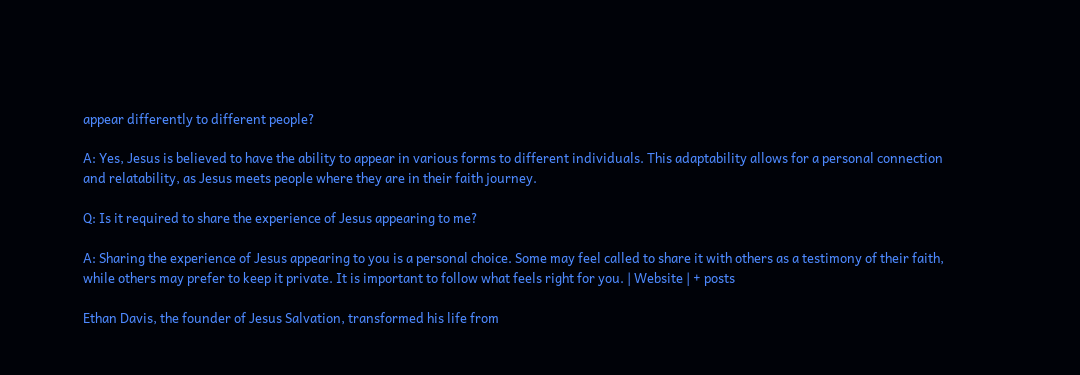appear differently to different people?

A: Yes, Jesus is believed to have the ability to appear in various forms to different individuals. This adaptability allows for a personal connection and relatability, as Jesus meets people where they are in their faith journey.

Q: Is it required to share the experience of Jesus appearing to me?

A: Sharing the experience of Jesus appearing to you is a personal choice. Some may feel called to share it with others as a testimony of their faith, while others may prefer to keep it private. It is important to follow what feels right for you. | Website | + posts

Ethan Davis, the founder of Jesus Salvation, transformed his life from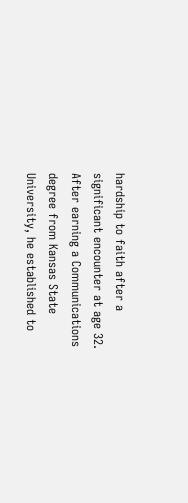hardship to faith after a significant encounter at age 32. After earning a Communications degree from Kansas State University, he established to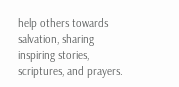help others towards salvation, sharing inspiring stories, scriptures, and prayers.